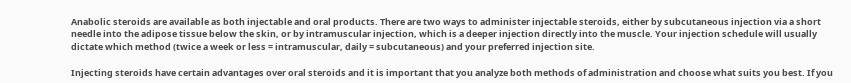Anabolic steroids are available as both injectable and oral products. There are two ways to administer injectable steroids, either by subcutaneous injection via a short needle into the adipose tissue below the skin, or by intramuscular injection, which is a deeper injection directly into the muscle. Your injection schedule will usually dictate which method (twice a week or less = intramuscular, daily = subcutaneous) and your preferred injection site.

Injecting steroids have certain advantages over oral steroids and it is important that you analyze both methods of administration and choose what suits you best. If you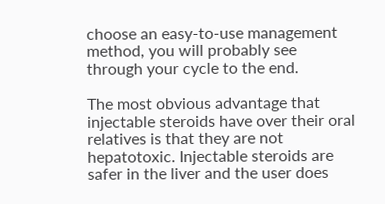choose an easy-to-use management method, you will probably see through your cycle to the end.

The most obvious advantage that injectable steroids have over their oral relatives is that they are not hepatotoxic. Injectable steroids are safer in the liver and the user does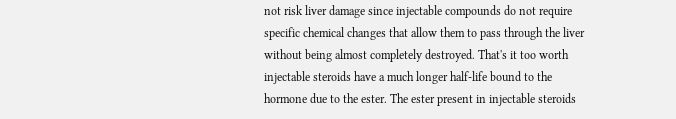not risk liver damage since injectable compounds do not require specific chemical changes that allow them to pass through the liver without being almost completely destroyed. That's it too worth injectable steroids have a much longer half-life bound to the hormone due to the ester. The ester present in injectable steroids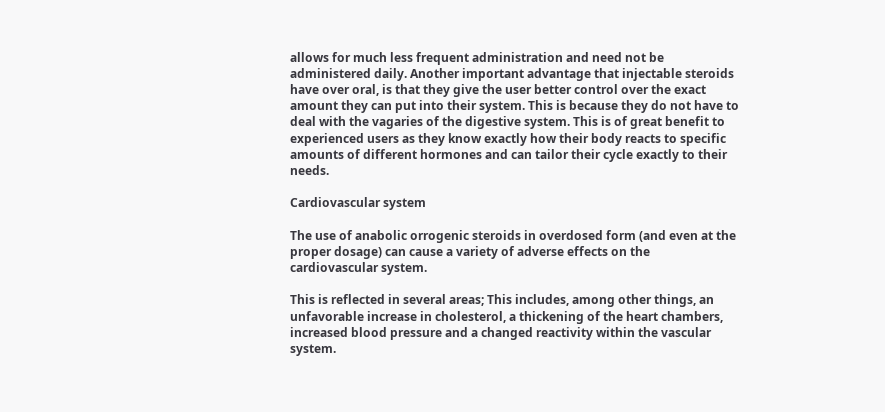allows for much less frequent administration and need not be administered daily. Another important advantage that injectable steroids have over oral, is that they give the user better control over the exact amount they can put into their system. This is because they do not have to deal with the vagaries of the digestive system. This is of great benefit to experienced users as they know exactly how their body reacts to specific amounts of different hormones and can tailor their cycle exactly to their needs.

Cardiovascular system

The use of anabolic orrogenic steroids in overdosed form (and even at the proper dosage) can cause a variety of adverse effects on the cardiovascular system.

This is reflected in several areas; This includes, among other things, an unfavorable increase in cholesterol, a thickening of the heart chambers, increased blood pressure and a changed reactivity within the vascular system.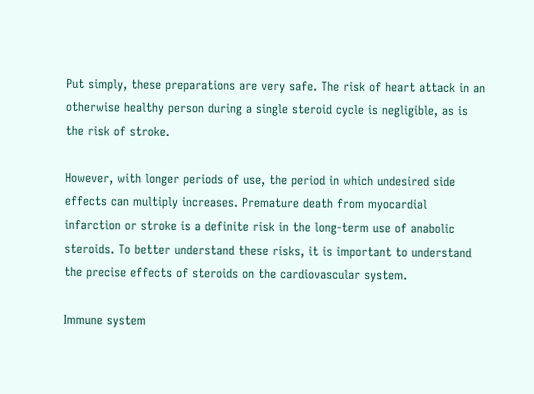Put simply, these preparations are very safe. The risk of heart attack in an otherwise healthy person during a single steroid cycle is negligible, as is the risk of stroke.

However, with longer periods of use, the period in which undesired side effects can multiply increases. Premature death from myocardial infarction or stroke is a definite risk in the long-term use of anabolic steroids. To better understand these risks, it is important to understand the precise effects of steroids on the cardiovascular system.

Immune system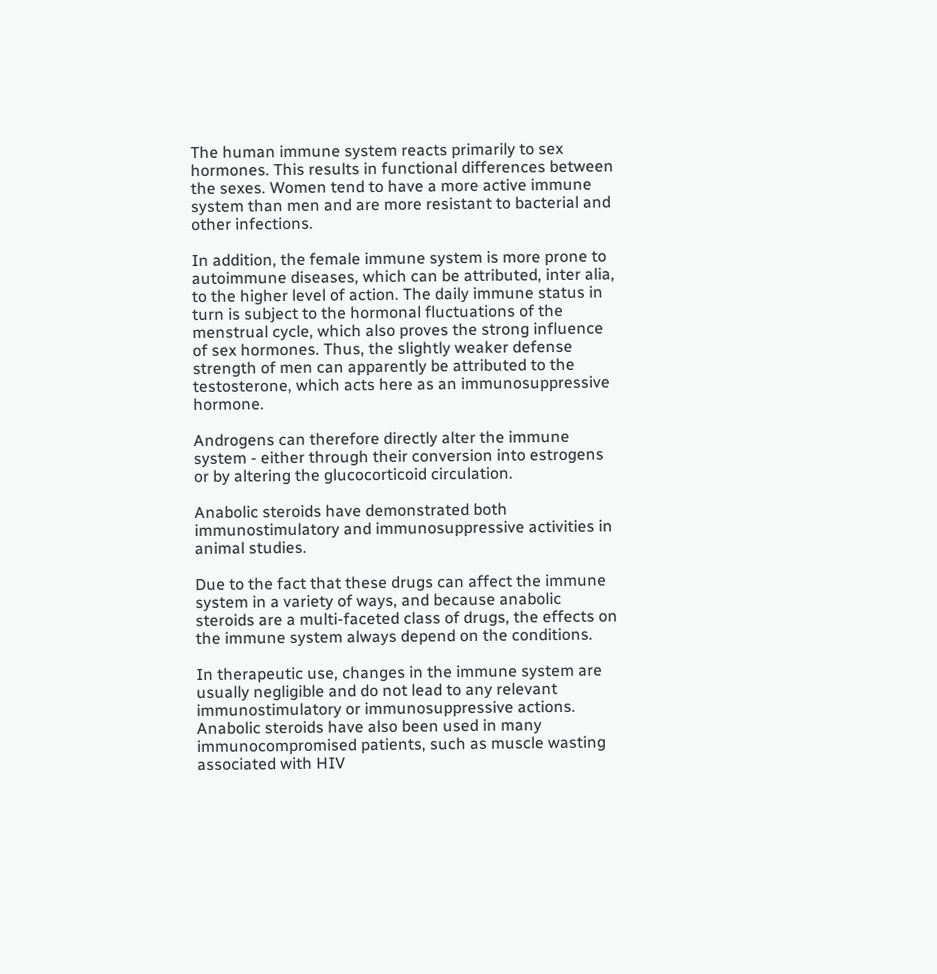The human immune system reacts primarily to sex hormones. This results in functional differences between the sexes. Women tend to have a more active immune system than men and are more resistant to bacterial and other infections.

In addition, the female immune system is more prone to autoimmune diseases, which can be attributed, inter alia, to the higher level of action. The daily immune status in turn is subject to the hormonal fluctuations of the menstrual cycle, which also proves the strong influence of sex hormones. Thus, the slightly weaker defense strength of men can apparently be attributed to the testosterone, which acts here as an immunosuppressive hormone.

Androgens can therefore directly alter the immune system - either through their conversion into estrogens or by altering the glucocorticoid circulation.

Anabolic steroids have demonstrated both immunostimulatory and immunosuppressive activities in animal studies.

Due to the fact that these drugs can affect the immune system in a variety of ways, and because anabolic steroids are a multi-faceted class of drugs, the effects on the immune system always depend on the conditions.

In therapeutic use, changes in the immune system are usually negligible and do not lead to any relevant immunostimulatory or immunosuppressive actions. Anabolic steroids have also been used in many immunocompromised patients, such as muscle wasting associated with HIV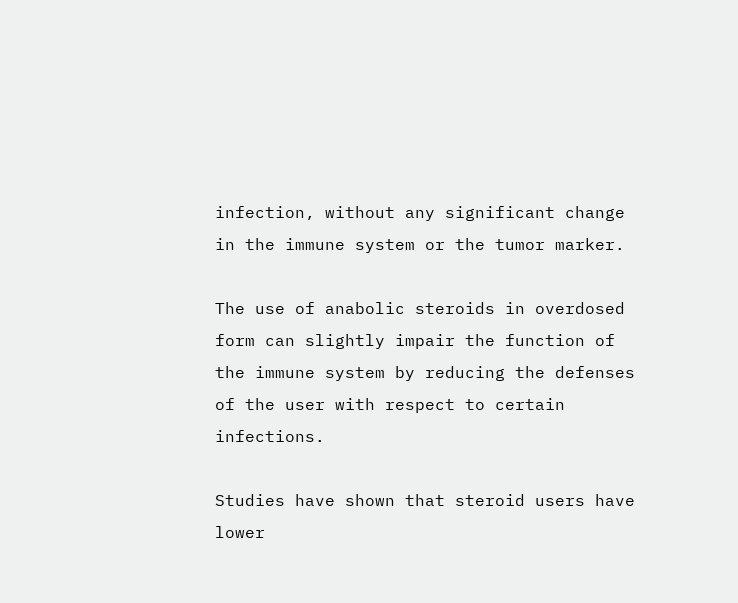infection, without any significant change in the immune system or the tumor marker.

The use of anabolic steroids in overdosed form can slightly impair the function of the immune system by reducing the defenses of the user with respect to certain infections.

Studies have shown that steroid users have lower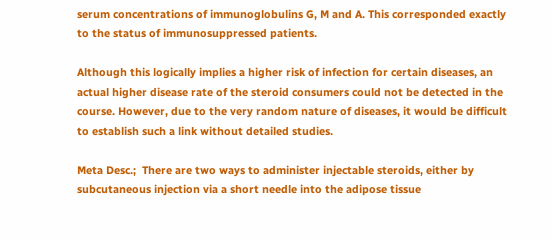serum concentrations of immunoglobulins G, M and A. This corresponded exactly to the status of immunosuppressed patients.

Although this logically implies a higher risk of infection for certain diseases, an actual higher disease rate of the steroid consumers could not be detected in the course. However, due to the very random nature of diseases, it would be difficult to establish such a link without detailed studies.

Meta Desc.;  There are two ways to administer injectable steroids, either by subcutaneous injection via a short needle into the adipose tissue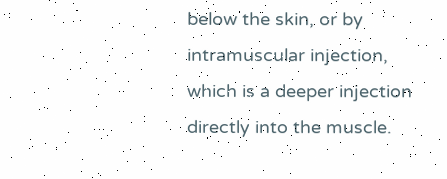below the skin, or by intramuscular injection, which is a deeper injection directly into the muscle.